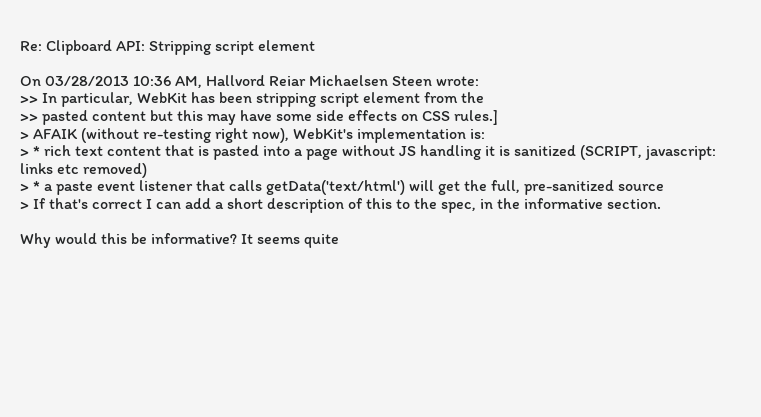Re: Clipboard API: Stripping script element

On 03/28/2013 10:36 AM, Hallvord Reiar Michaelsen Steen wrote:
>> In particular, WebKit has been stripping script element from the
>> pasted content but this may have some side effects on CSS rules.]
> AFAIK (without re-testing right now), WebKit's implementation is:
> * rich text content that is pasted into a page without JS handling it is sanitized (SCRIPT, javascript: links etc removed)
> * a paste event listener that calls getData('text/html') will get the full, pre-sanitized source
> If that's correct I can add a short description of this to the spec, in the informative section.

Why would this be informative? It seems quite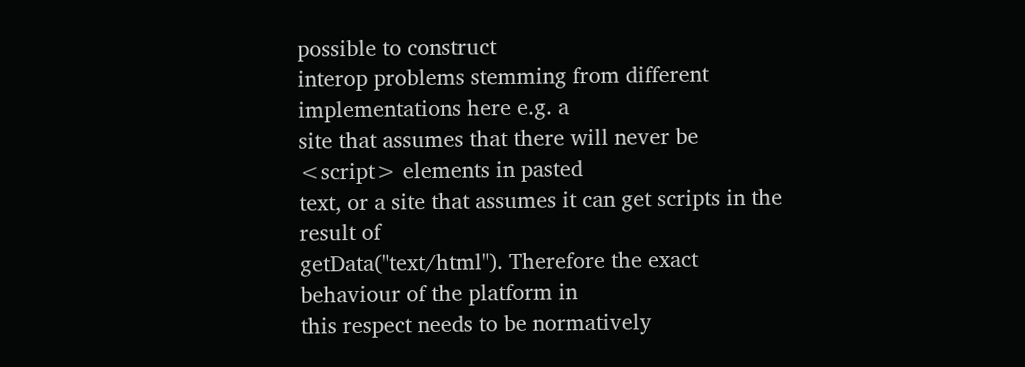possible to construct
interop problems stemming from different implementations here e.g. a
site that assumes that there will never be <script> elements in pasted
text, or a site that assumes it can get scripts in the result of
getData("text/html"). Therefore the exact behaviour of the platform in
this respect needs to be normatively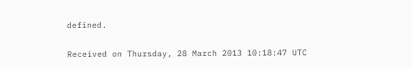defined.

Received on Thursday, 28 March 2013 10:18:47 UTC